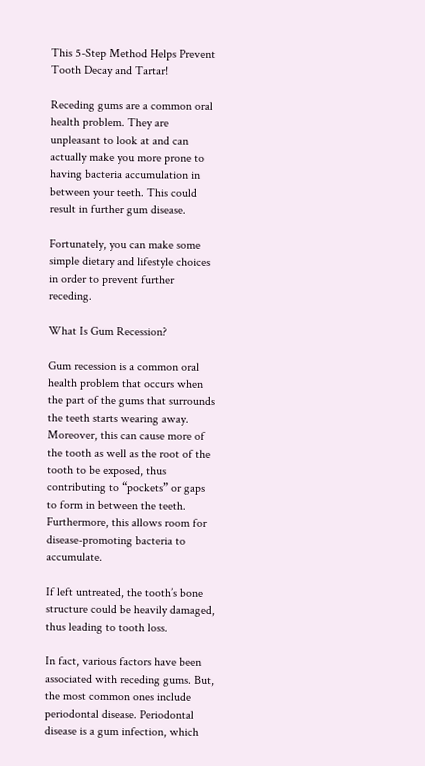This 5-Step Method Helps Prevent Tooth Decay and Tartar!

Receding gums are a common oral health problem. They are unpleasant to look at and can actually make you more prone to having bacteria accumulation in between your teeth. This could result in further gum disease.

Fortunately, you can make some simple dietary and lifestyle choices in order to prevent further receding.

What Is Gum Recession?

Gum recession is a common oral health problem that occurs when the part of the gums that surrounds the teeth starts wearing away. Moreover, this can cause more of the tooth as well as the root of the tooth to be exposed, thus contributing to “pockets” or gaps to form in between the teeth. Furthermore, this allows room for disease-promoting bacteria to accumulate.

If left untreated, the tooth’s bone structure could be heavily damaged, thus leading to tooth loss.

In fact, various factors have been associated with receding gums. But, the most common ones include periodontal disease. Periodontal disease is a gum infection, which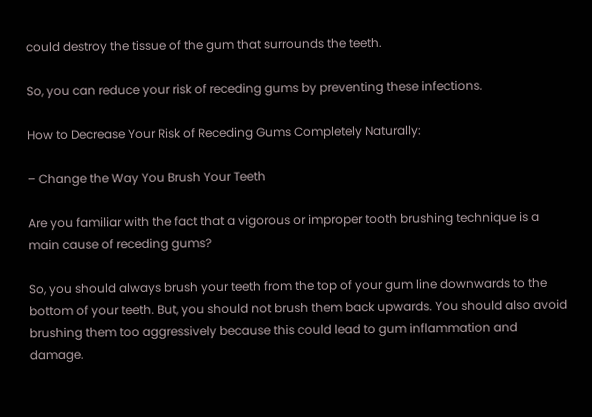could destroy the tissue of the gum that surrounds the teeth.

So, you can reduce your risk of receding gums by preventing these infections.

How to Decrease Your Risk of Receding Gums Completely Naturally:

– Change the Way You Brush Your Teeth

Are you familiar with the fact that a vigorous or improper tooth brushing technique is a main cause of receding gums?

So, you should always brush your teeth from the top of your gum line downwards to the bottom of your teeth. But, you should not brush them back upwards. You should also avoid brushing them too aggressively because this could lead to gum inflammation and damage.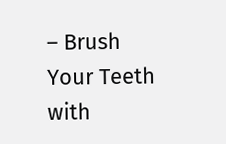– Brush Your Teeth with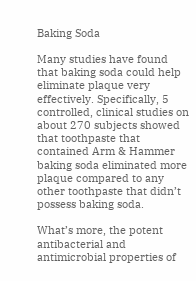Baking Soda

Many studies have found that baking soda could help eliminate plaque very effectively. Specifically, 5 controlled, clinical studies on about 270 subjects showed that toothpaste that contained Arm & Hammer baking soda eliminated more plaque compared to any other toothpaste that didn’t possess baking soda.

What’s more, the potent antibacterial and antimicrobial properties of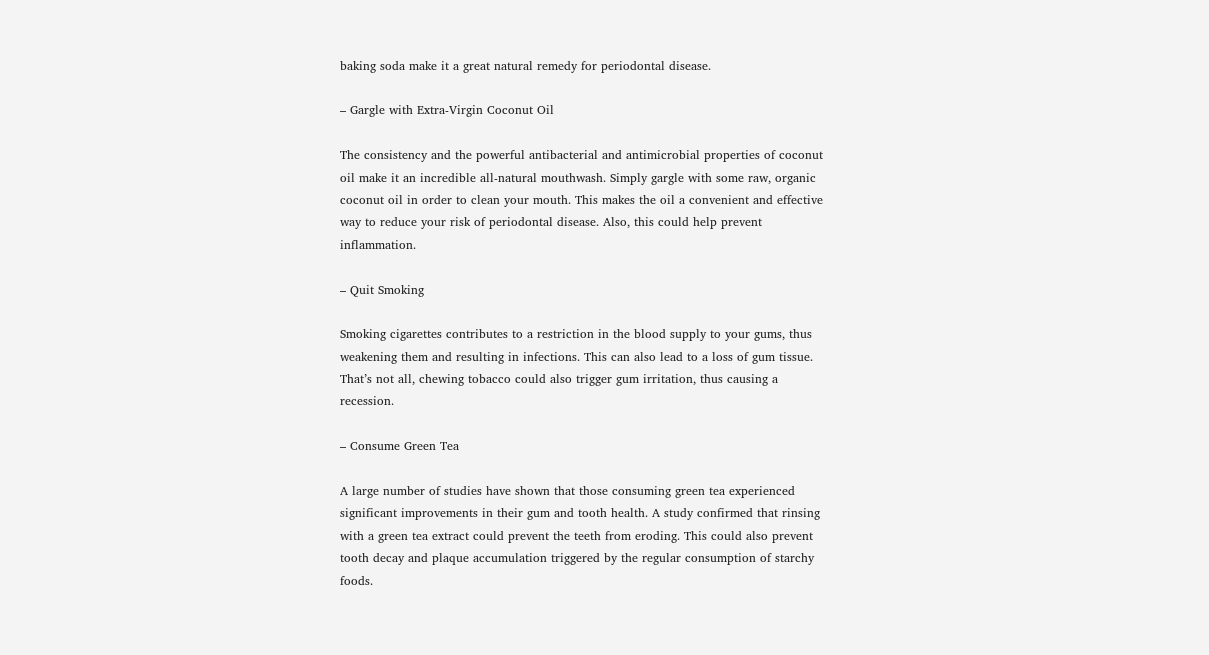baking soda make it a great natural remedy for periodontal disease.

– Gargle with Extra-Virgin Coconut Oil

The consistency and the powerful antibacterial and antimicrobial properties of coconut oil make it an incredible all-natural mouthwash. Simply gargle with some raw, organic coconut oil in order to clean your mouth. This makes the oil a convenient and effective way to reduce your risk of periodontal disease. Also, this could help prevent inflammation.

– Quit Smoking

Smoking cigarettes contributes to a restriction in the blood supply to your gums, thus weakening them and resulting in infections. This can also lead to a loss of gum tissue. That’s not all, chewing tobacco could also trigger gum irritation, thus causing a recession.

– Consume Green Tea

A large number of studies have shown that those consuming green tea experienced significant improvements in their gum and tooth health. A study confirmed that rinsing with a green tea extract could prevent the teeth from eroding. This could also prevent tooth decay and plaque accumulation triggered by the regular consumption of starchy foods.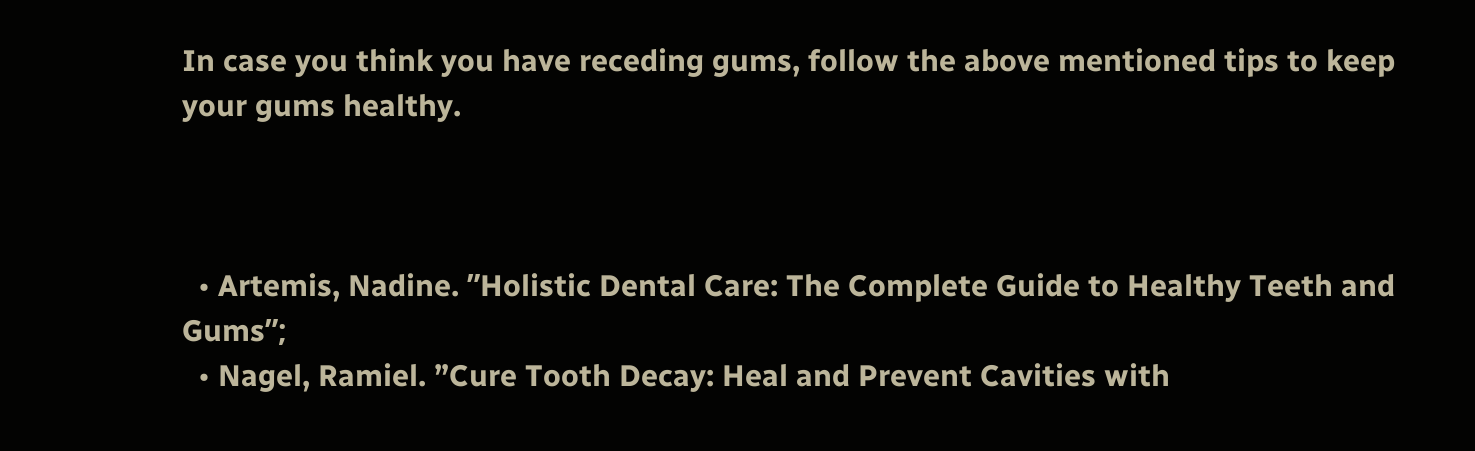In case you think you have receding gums, follow the above mentioned tips to keep your gums healthy.



  • Artemis, Nadine. ˮHolistic Dental Care: The Complete Guide to Healthy Teeth and Gumsˮ;
  • Nagel, Ramiel. ”Cure Tooth Decay: Heal and Prevent Cavities with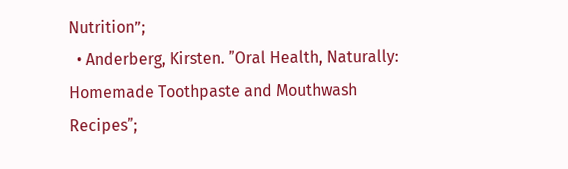Nutrition”;
  • Anderberg, Kirsten. ˮOral Health, Naturally: Homemade Toothpaste and Mouthwash Recipesˮ;